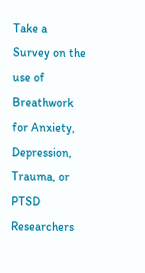Take a Survey on the use of Breathwork
for Anxiety, Depression, Trauma, or PTSD
Researchers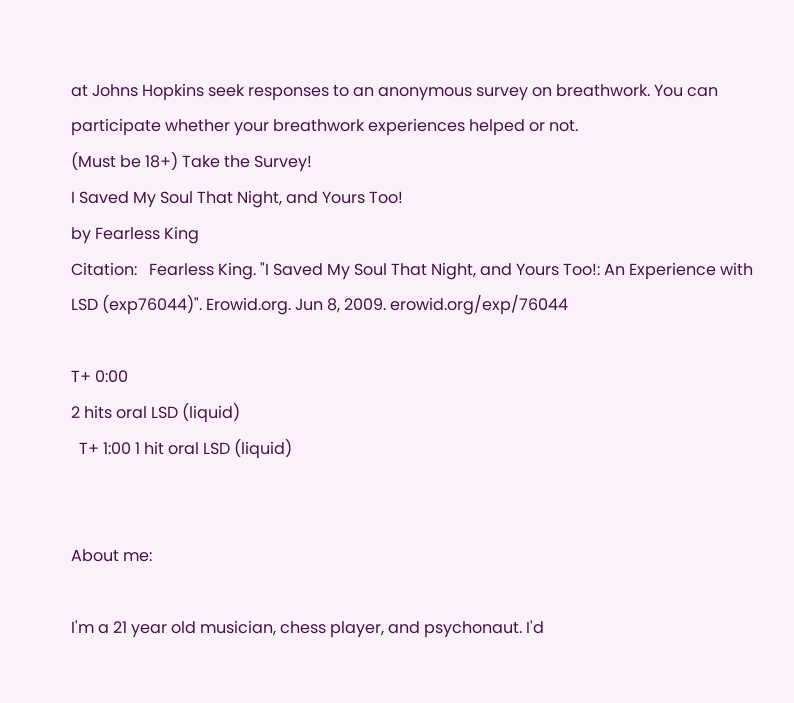at Johns Hopkins seek responses to an anonymous survey on breathwork. You can participate whether your breathwork experiences helped or not.
(Must be 18+) Take the Survey!
I Saved My Soul That Night, and Yours Too!
by Fearless King
Citation:   Fearless King. "I Saved My Soul That Night, and Yours Too!: An Experience with LSD (exp76044)". Erowid.org. Jun 8, 2009. erowid.org/exp/76044

T+ 0:00
2 hits oral LSD (liquid)
  T+ 1:00 1 hit oral LSD (liquid)


About me:

I'm a 21 year old musician, chess player, and psychonaut. I'd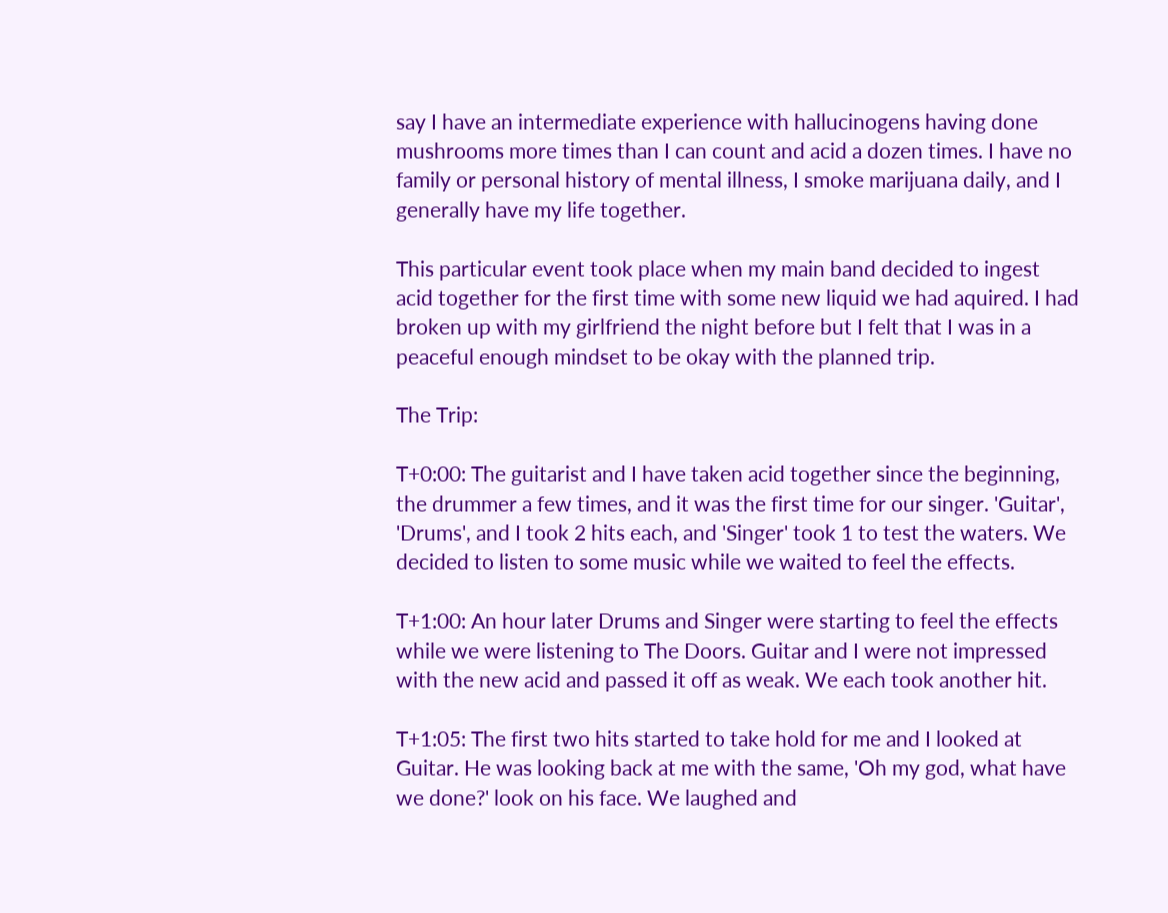say I have an intermediate experience with hallucinogens having done mushrooms more times than I can count and acid a dozen times. I have no family or personal history of mental illness, I smoke marijuana daily, and I generally have my life together.

This particular event took place when my main band decided to ingest acid together for the first time with some new liquid we had aquired. I had broken up with my girlfriend the night before but I felt that I was in a peaceful enough mindset to be okay with the planned trip.

The Trip:

T+0:00: The guitarist and I have taken acid together since the beginning, the drummer a few times, and it was the first time for our singer. 'Guitar', 'Drums', and I took 2 hits each, and 'Singer' took 1 to test the waters. We decided to listen to some music while we waited to feel the effects.

T+1:00: An hour later Drums and Singer were starting to feel the effects while we were listening to The Doors. Guitar and I were not impressed with the new acid and passed it off as weak. We each took another hit.

T+1:05: The first two hits started to take hold for me and I looked at Guitar. He was looking back at me with the same, 'Oh my god, what have we done?' look on his face. We laughed and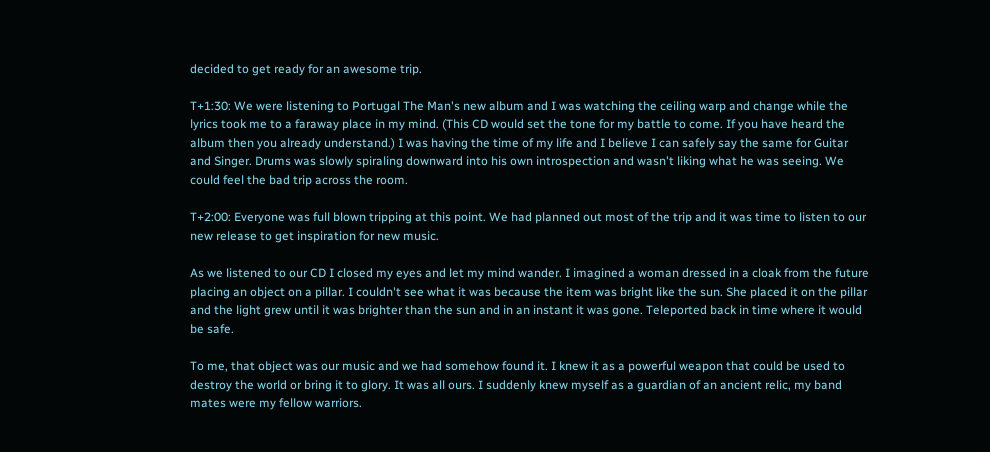decided to get ready for an awesome trip.

T+1:30: We were listening to Portugal The Man's new album and I was watching the ceiling warp and change while the lyrics took me to a faraway place in my mind. (This CD would set the tone for my battle to come. If you have heard the album then you already understand.) I was having the time of my life and I believe I can safely say the same for Guitar and Singer. Drums was slowly spiraling downward into his own introspection and wasn't liking what he was seeing. We could feel the bad trip across the room.

T+2:00: Everyone was full blown tripping at this point. We had planned out most of the trip and it was time to listen to our new release to get inspiration for new music.

As we listened to our CD I closed my eyes and let my mind wander. I imagined a woman dressed in a cloak from the future placing an object on a pillar. I couldn't see what it was because the item was bright like the sun. She placed it on the pillar and the light grew until it was brighter than the sun and in an instant it was gone. Teleported back in time where it would be safe.

To me, that object was our music and we had somehow found it. I knew it as a powerful weapon that could be used to destroy the world or bring it to glory. It was all ours. I suddenly knew myself as a guardian of an ancient relic, my band mates were my fellow warriors.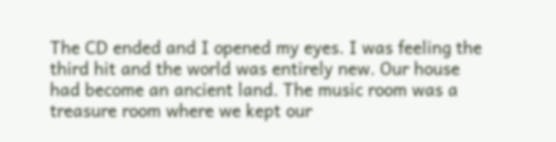The CD ended and I opened my eyes. I was feeling the third hit and the world was entirely new. Our house had become an ancient land. The music room was a treasure room where we kept our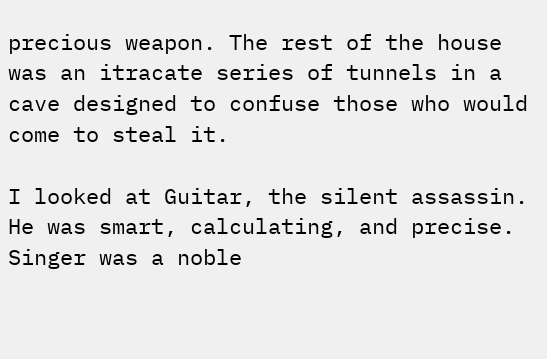precious weapon. The rest of the house was an itracate series of tunnels in a cave designed to confuse those who would come to steal it.

I looked at Guitar, the silent assassin. He was smart, calculating, and precise. Singer was a noble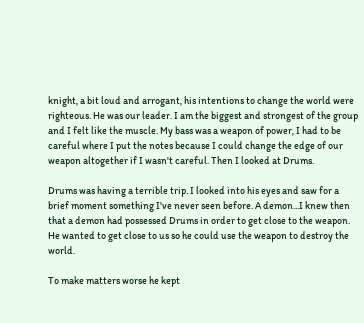knight, a bit loud and arrogant, his intentions to change the world were righteous. He was our leader. I am the biggest and strongest of the group and I felt like the muscle. My bass was a weapon of power, I had to be careful where I put the notes because I could change the edge of our weapon altogether if I wasn't careful. Then I looked at Drums.

Drums was having a terrible trip. I looked into his eyes and saw for a brief moment something I've never seen before. A demon...I knew then that a demon had possessed Drums in order to get close to the weapon. He wanted to get close to us so he could use the weapon to destroy the world.

To make matters worse he kept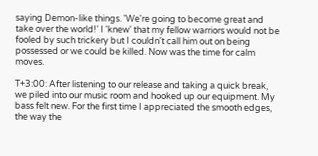saying Demon-like things. 'We're going to become great and take over the world!' I 'knew' that my fellow warriors would not be fooled by such trickery but I couldn't call him out on being possessed or we could be killed. Now was the time for calm moves.

T+3:00: After listening to our release and taking a quick break, we piled into our music room and hooked up our equipment. My bass felt new. For the first time I appreciated the smooth edges, the way the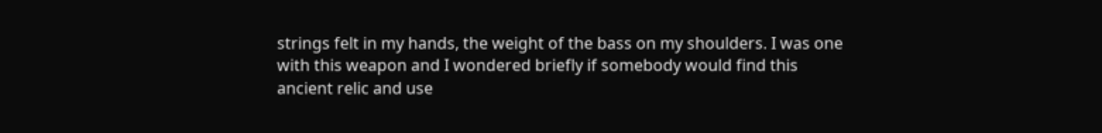strings felt in my hands, the weight of the bass on my shoulders. I was one with this weapon and I wondered briefly if somebody would find this ancient relic and use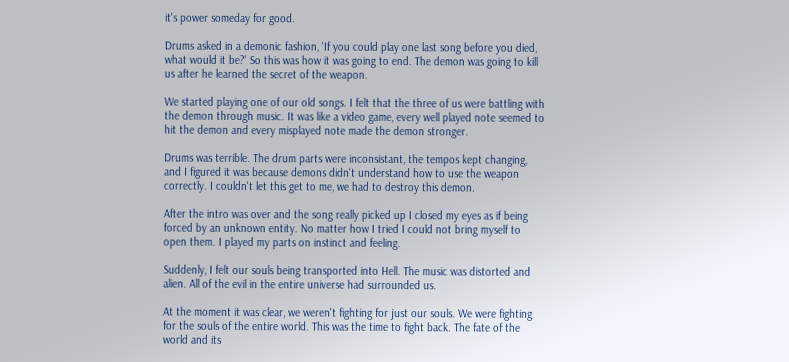it's power someday for good.

Drums asked in a demonic fashion, 'If you could play one last song before you died, what would it be?' So this was how it was going to end. The demon was going to kill us after he learned the secret of the weapon.

We started playing one of our old songs. I felt that the three of us were battling with the demon through music. It was like a video game, every well played note seemed to hit the demon and every misplayed note made the demon stronger.

Drums was terrible. The drum parts were inconsistant, the tempos kept changing, and I figured it was because demons didn't understand how to use the weapon correctly. I couldn't let this get to me, we had to destroy this demon.

After the intro was over and the song really picked up I closed my eyes as if being forced by an unknown entity. No matter how I tried I could not bring myself to open them. I played my parts on instinct and feeling.

Suddenly, I felt our souls being transported into Hell. The music was distorted and alien. All of the evil in the entire universe had surrounded us.

At the moment it was clear, we weren't fighting for just our souls. We were fighting for the souls of the entire world. This was the time to fight back. The fate of the world and its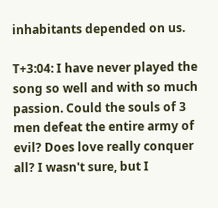inhabitants depended on us.

T+3:04: I have never played the song so well and with so much passion. Could the souls of 3 men defeat the entire army of evil? Does love really conquer all? I wasn't sure, but I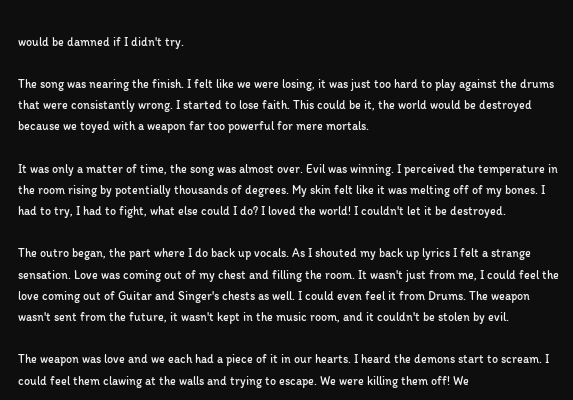would be damned if I didn't try.

The song was nearing the finish. I felt like we were losing, it was just too hard to play against the drums that were consistantly wrong. I started to lose faith. This could be it, the world would be destroyed because we toyed with a weapon far too powerful for mere mortals.

It was only a matter of time, the song was almost over. Evil was winning. I perceived the temperature in the room rising by potentially thousands of degrees. My skin felt like it was melting off of my bones. I had to try, I had to fight, what else could I do? I loved the world! I couldn't let it be destroyed.

The outro began, the part where I do back up vocals. As I shouted my back up lyrics I felt a strange sensation. Love was coming out of my chest and filling the room. It wasn't just from me, I could feel the love coming out of Guitar and Singer's chests as well. I could even feel it from Drums. The weapon wasn't sent from the future, it wasn't kept in the music room, and it couldn't be stolen by evil.

The weapon was love and we each had a piece of it in our hearts. I heard the demons start to scream. I could feel them clawing at the walls and trying to escape. We were killing them off! We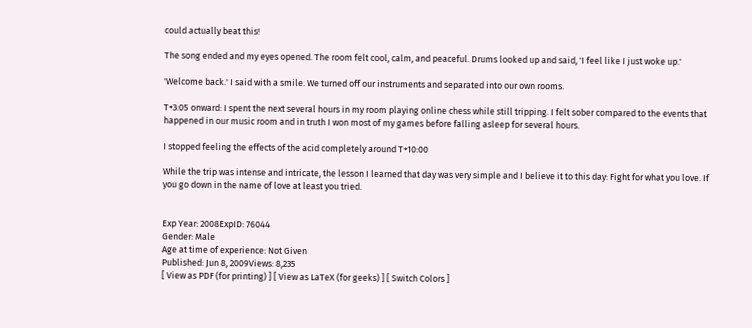could actually beat this!

The song ended and my eyes opened. The room felt cool, calm, and peaceful. Drums looked up and said, 'I feel like I just woke up.'

'Welcome back.' I said with a smile. We turned off our instruments and separated into our own rooms.

T+3:05 onward: I spent the next several hours in my room playing online chess while still tripping. I felt sober compared to the events that happened in our music room and in truth I won most of my games before falling asleep for several hours.

I stopped feeling the effects of the acid completely around T+10:00

While the trip was intense and intricate, the lesson I learned that day was very simple and I believe it to this day: Fight for what you love. If you go down in the name of love at least you tried.


Exp Year: 2008ExpID: 76044
Gender: Male
Age at time of experience: Not Given
Published: Jun 8, 2009Views: 8,235
[ View as PDF (for printing) ] [ View as LaTeX (for geeks) ] [ Switch Colors ]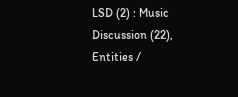LSD (2) : Music Discussion (22), Entities /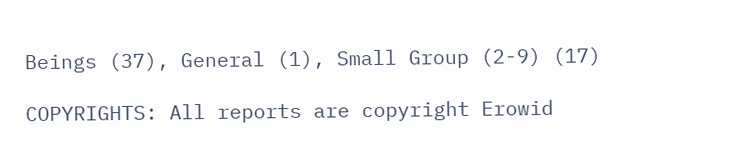Beings (37), General (1), Small Group (2-9) (17)

COPYRIGHTS: All reports are copyright Erowid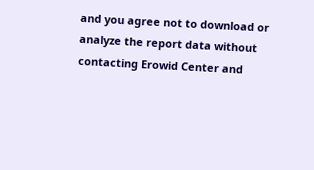and you agree not to download or analyze the report data without contacting Erowid Center and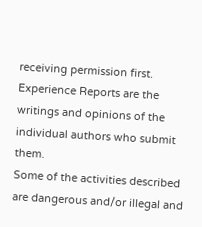receiving permission first.
Experience Reports are the writings and opinions of the individual authors who submit them.
Some of the activities described are dangerous and/or illegal and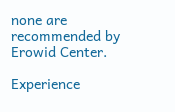none are recommended by Erowid Center.

Experience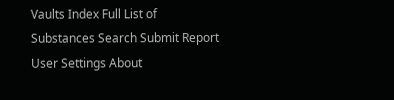Vaults Index Full List of Substances Search Submit Report User Settings About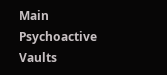Main Psychoactive Vaults